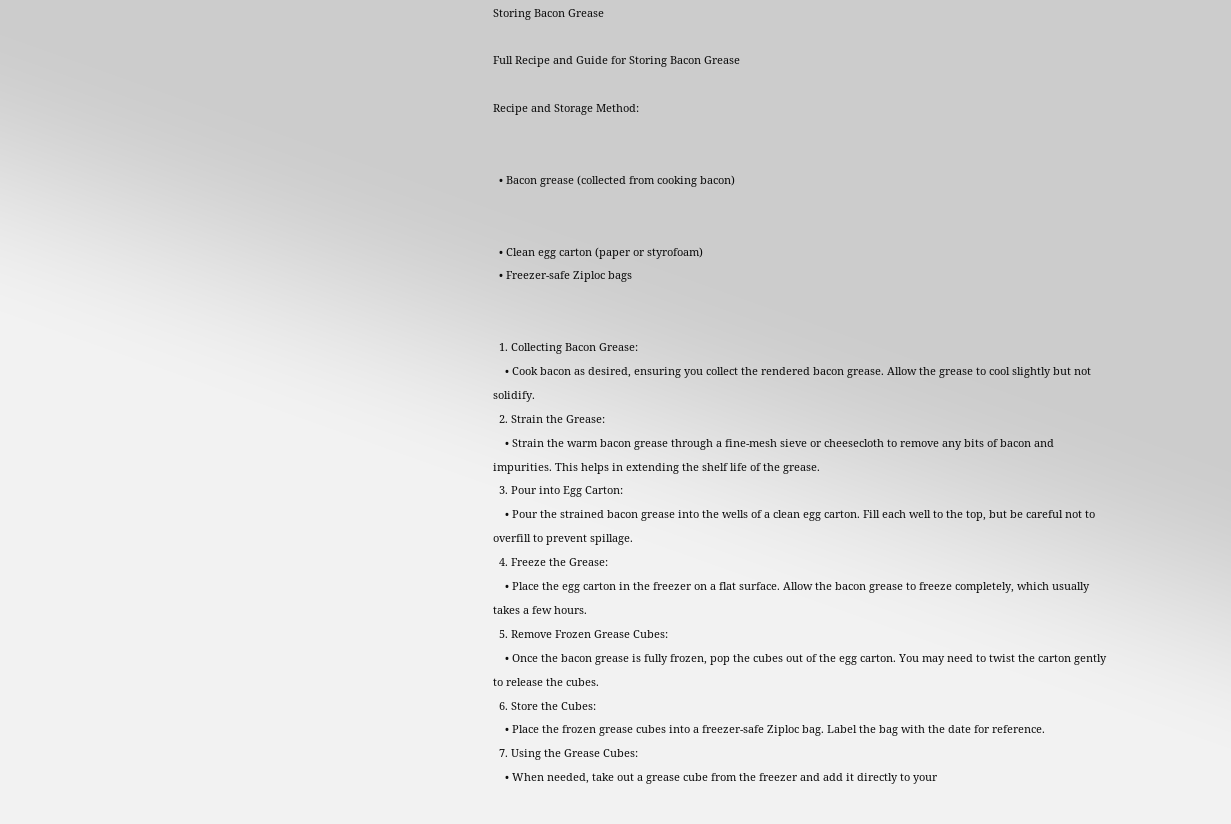Storing Bacon Grease

Full Recipe and Guide for Storing Bacon Grease

Recipe and Storage Method:


  • Bacon grease (collected from cooking bacon)


  • Clean egg carton (paper or styrofoam)
  • Freezer-safe Ziploc bags


  1. Collecting Bacon Grease:
    • Cook bacon as desired, ensuring you collect the rendered bacon grease. Allow the grease to cool slightly but not solidify.
  2. Strain the Grease:
    • Strain the warm bacon grease through a fine-mesh sieve or cheesecloth to remove any bits of bacon and impurities. This helps in extending the shelf life of the grease.
  3. Pour into Egg Carton:
    • Pour the strained bacon grease into the wells of a clean egg carton. Fill each well to the top, but be careful not to overfill to prevent spillage.
  4. Freeze the Grease:
    • Place the egg carton in the freezer on a flat surface. Allow the bacon grease to freeze completely, which usually takes a few hours.
  5. Remove Frozen Grease Cubes:
    • Once the bacon grease is fully frozen, pop the cubes out of the egg carton. You may need to twist the carton gently to release the cubes.
  6. Store the Cubes:
    • Place the frozen grease cubes into a freezer-safe Ziploc bag. Label the bag with the date for reference.
  7. Using the Grease Cubes:
    • When needed, take out a grease cube from the freezer and add it directly to your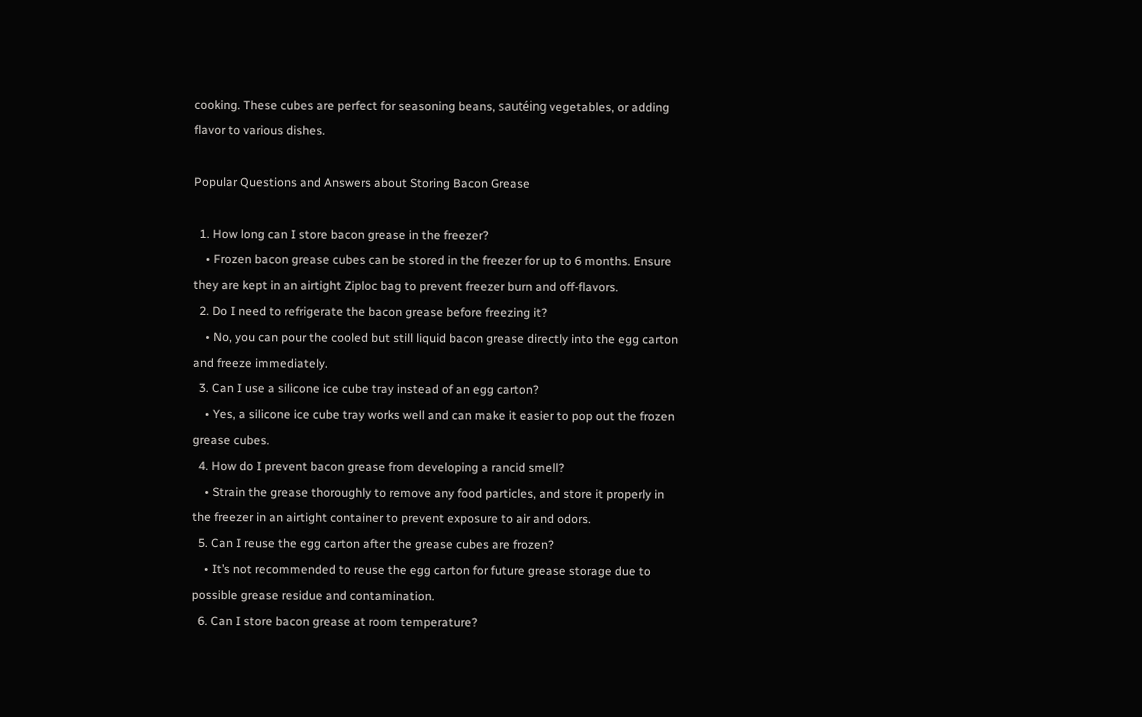cooking. These cubes are perfect for seasoning beans, sautéing vegetables, or adding flavor to various dishes.

Popular Questions and Answers about Storing Bacon Grease

  1. How long can I store bacon grease in the freezer?
    • Frozen bacon grease cubes can be stored in the freezer for up to 6 months. Ensure they are kept in an airtight Ziploc bag to prevent freezer burn and off-flavors.
  2. Do I need to refrigerate the bacon grease before freezing it?
    • No, you can pour the cooled but still liquid bacon grease directly into the egg carton and freeze immediately.
  3. Can I use a silicone ice cube tray instead of an egg carton?
    • Yes, a silicone ice cube tray works well and can make it easier to pop out the frozen grease cubes.
  4. How do I prevent bacon grease from developing a rancid smell?
    • Strain the grease thoroughly to remove any food particles, and store it properly in the freezer in an airtight container to prevent exposure to air and odors.
  5. Can I reuse the egg carton after the grease cubes are frozen?
    • It’s not recommended to reuse the egg carton for future grease storage due to possible grease residue and contamination.
  6. Can I store bacon grease at room temperature?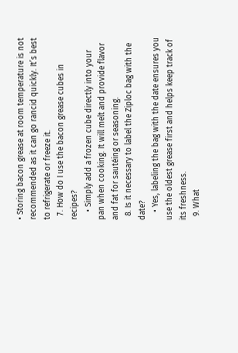• Storing bacon grease at room temperature is not recommended as it can go rancid quickly. It’s best to refrigerate or freeze it.
  7. How do I use the bacon grease cubes in recipes?
    • Simply add a frozen cube directly into your pan when cooking. It will melt and provide flavor and fat for sautéing or seasoning.
  8. Is it necessary to label the Ziploc bag with the date?
    • Yes, labeling the bag with the date ensures you use the oldest grease first and helps keep track of its freshness.
  9. What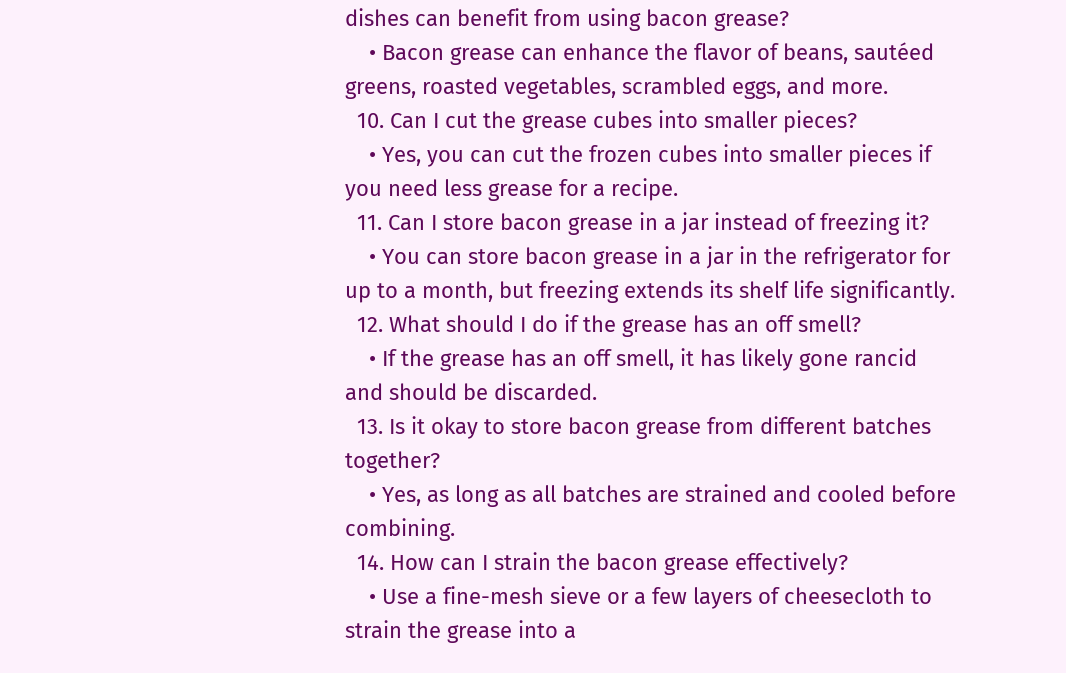dishes can benefit from using bacon grease?
    • Bacon grease can enhance the flavor of beans, sautéed greens, roasted vegetables, scrambled eggs, and more.
  10. Can I cut the grease cubes into smaller pieces?
    • Yes, you can cut the frozen cubes into smaller pieces if you need less grease for a recipe.
  11. Can I store bacon grease in a jar instead of freezing it?
    • You can store bacon grease in a jar in the refrigerator for up to a month, but freezing extends its shelf life significantly.
  12. What should I do if the grease has an off smell?
    • If the grease has an off smell, it has likely gone rancid and should be discarded.
  13. Is it okay to store bacon grease from different batches together?
    • Yes, as long as all batches are strained and cooled before combining.
  14. How can I strain the bacon grease effectively?
    • Use a fine-mesh sieve or a few layers of cheesecloth to strain the grease into a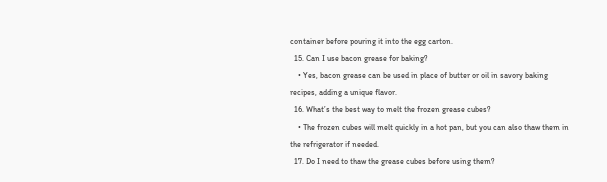container before pouring it into the egg carton.
  15. Can I use bacon grease for baking?
    • Yes, bacon grease can be used in place of butter or oil in savory baking recipes, adding a unique flavor.
  16. What’s the best way to melt the frozen grease cubes?
    • The frozen cubes will melt quickly in a hot pan, but you can also thaw them in the refrigerator if needed.
  17. Do I need to thaw the grease cubes before using them?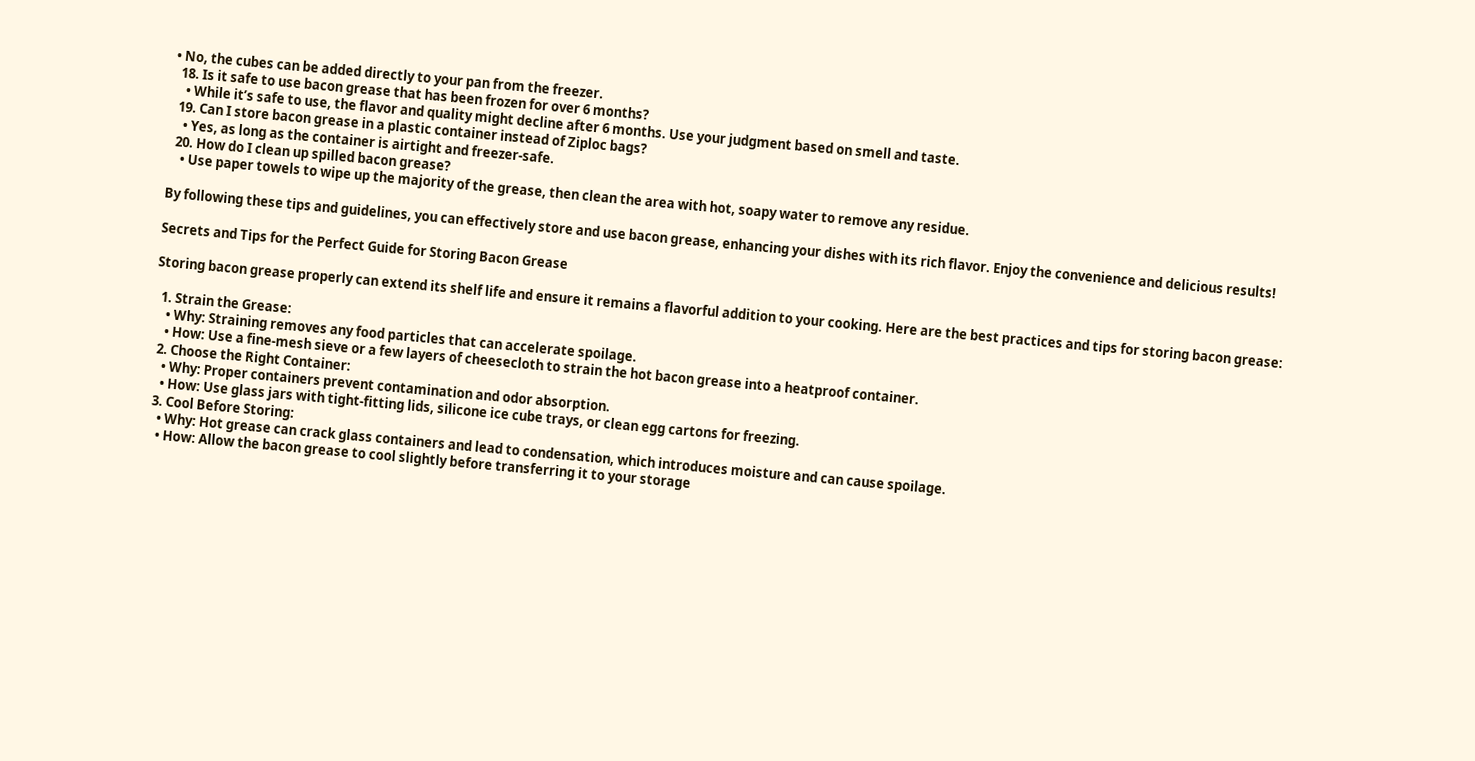• No, the cubes can be added directly to your pan from the freezer.
  18. Is it safe to use bacon grease that has been frozen for over 6 months?
    • While it’s safe to use, the flavor and quality might decline after 6 months. Use your judgment based on smell and taste.
  19. Can I store bacon grease in a plastic container instead of Ziploc bags?
    • Yes, as long as the container is airtight and freezer-safe.
  20. How do I clean up spilled bacon grease?
    • Use paper towels to wipe up the majority of the grease, then clean the area with hot, soapy water to remove any residue.

By following these tips and guidelines, you can effectively store and use bacon grease, enhancing your dishes with its rich flavor. Enjoy the convenience and delicious results!

Secrets and Tips for the Perfect Guide for Storing Bacon Grease

Storing bacon grease properly can extend its shelf life and ensure it remains a flavorful addition to your cooking. Here are the best practices and tips for storing bacon grease:

  1. Strain the Grease:
    • Why: Straining removes any food particles that can accelerate spoilage.
    • How: Use a fine-mesh sieve or a few layers of cheesecloth to strain the hot bacon grease into a heatproof container.
  2. Choose the Right Container:
    • Why: Proper containers prevent contamination and odor absorption.
    • How: Use glass jars with tight-fitting lids, silicone ice cube trays, or clean egg cartons for freezing.
  3. Cool Before Storing:
    • Why: Hot grease can crack glass containers and lead to condensation, which introduces moisture and can cause spoilage.
    • How: Allow the bacon grease to cool slightly before transferring it to your storage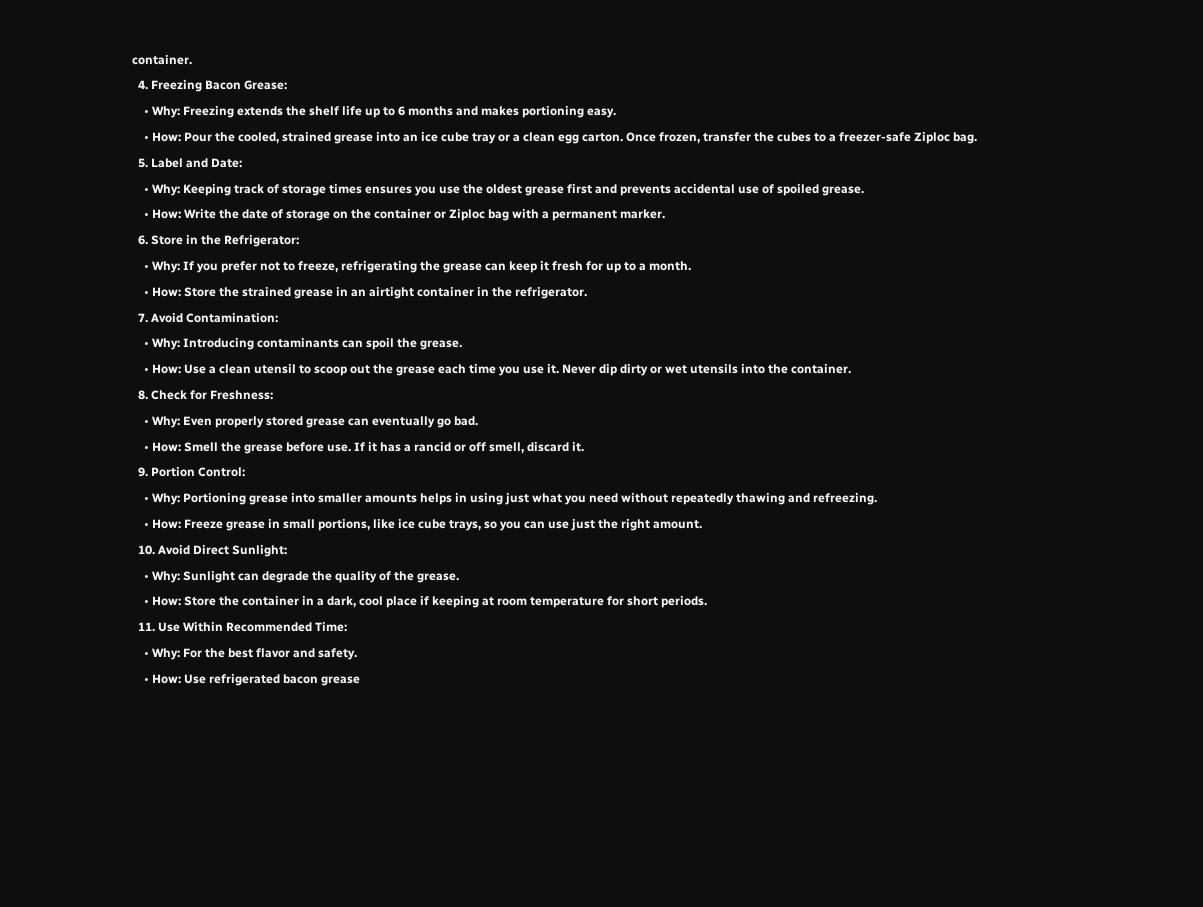container.
  4. Freezing Bacon Grease:
    • Why: Freezing extends the shelf life up to 6 months and makes portioning easy.
    • How: Pour the cooled, strained grease into an ice cube tray or a clean egg carton. Once frozen, transfer the cubes to a freezer-safe Ziploc bag.
  5. Label and Date:
    • Why: Keeping track of storage times ensures you use the oldest grease first and prevents accidental use of spoiled grease.
    • How: Write the date of storage on the container or Ziploc bag with a permanent marker.
  6. Store in the Refrigerator:
    • Why: If you prefer not to freeze, refrigerating the grease can keep it fresh for up to a month.
    • How: Store the strained grease in an airtight container in the refrigerator.
  7. Avoid Contamination:
    • Why: Introducing contaminants can spoil the grease.
    • How: Use a clean utensil to scoop out the grease each time you use it. Never dip dirty or wet utensils into the container.
  8. Check for Freshness:
    • Why: Even properly stored grease can eventually go bad.
    • How: Smell the grease before use. If it has a rancid or off smell, discard it.
  9. Portion Control:
    • Why: Portioning grease into smaller amounts helps in using just what you need without repeatedly thawing and refreezing.
    • How: Freeze grease in small portions, like ice cube trays, so you can use just the right amount.
  10. Avoid Direct Sunlight:
    • Why: Sunlight can degrade the quality of the grease.
    • How: Store the container in a dark, cool place if keeping at room temperature for short periods.
  11. Use Within Recommended Time:
    • Why: For the best flavor and safety.
    • How: Use refrigerated bacon grease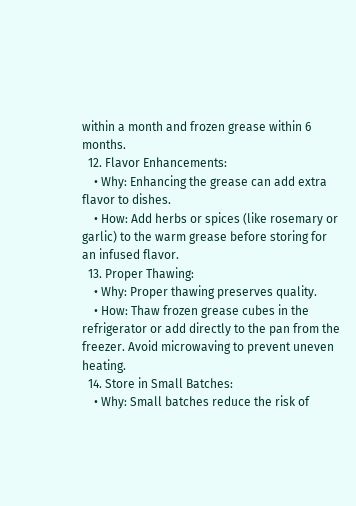within a month and frozen grease within 6 months.
  12. Flavor Enhancements:
    • Why: Enhancing the grease can add extra flavor to dishes.
    • How: Add herbs or spices (like rosemary or garlic) to the warm grease before storing for an infused flavor.
  13. Proper Thawing:
    • Why: Proper thawing preserves quality.
    • How: Thaw frozen grease cubes in the refrigerator or add directly to the pan from the freezer. Avoid microwaving to prevent uneven heating.
  14. Store in Small Batches:
    • Why: Small batches reduce the risk of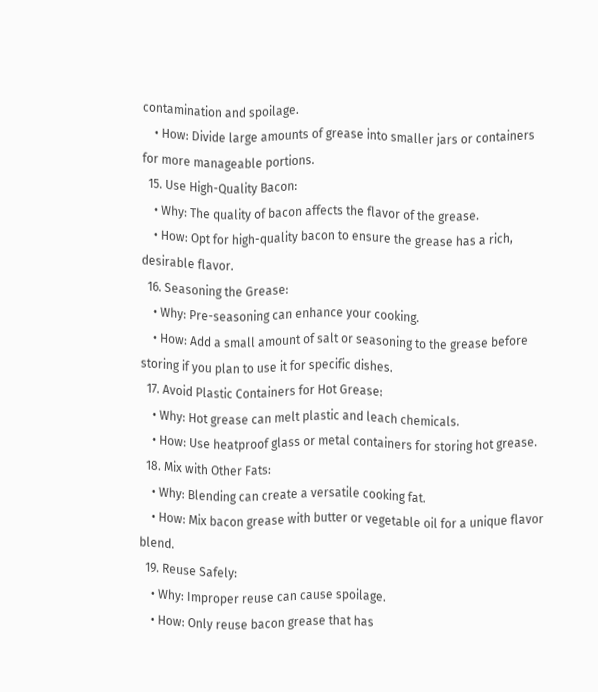contamination and spoilage.
    • How: Divide large amounts of grease into smaller jars or containers for more manageable portions.
  15. Use High-Quality Bacon:
    • Why: The quality of bacon affects the flavor of the grease.
    • How: Opt for high-quality bacon to ensure the grease has a rich, desirable flavor.
  16. Seasoning the Grease:
    • Why: Pre-seasoning can enhance your cooking.
    • How: Add a small amount of salt or seasoning to the grease before storing if you plan to use it for specific dishes.
  17. Avoid Plastic Containers for Hot Grease:
    • Why: Hot grease can melt plastic and leach chemicals.
    • How: Use heatproof glass or metal containers for storing hot grease.
  18. Mix with Other Fats:
    • Why: Blending can create a versatile cooking fat.
    • How: Mix bacon grease with butter or vegetable oil for a unique flavor blend.
  19. Reuse Safely:
    • Why: Improper reuse can cause spoilage.
    • How: Only reuse bacon grease that has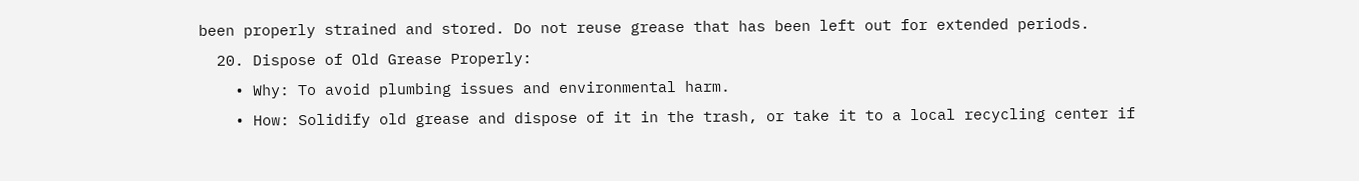been properly strained and stored. Do not reuse grease that has been left out for extended periods.
  20. Dispose of Old Grease Properly:
    • Why: To avoid plumbing issues and environmental harm.
    • How: Solidify old grease and dispose of it in the trash, or take it to a local recycling center if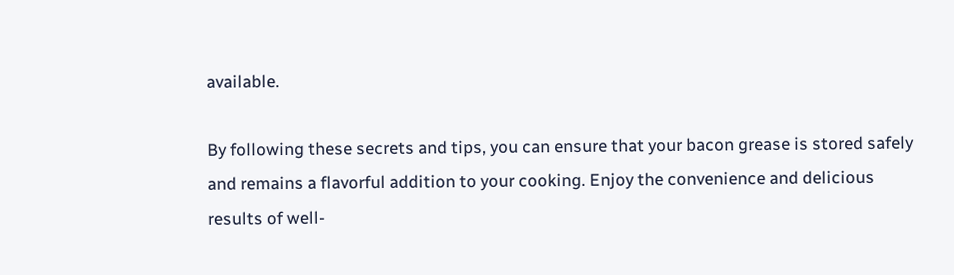available.

By following these secrets and tips, you can ensure that your bacon grease is stored safely and remains a flavorful addition to your cooking. Enjoy the convenience and delicious results of well-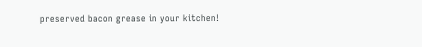preserved bacon grease in your kitchen!